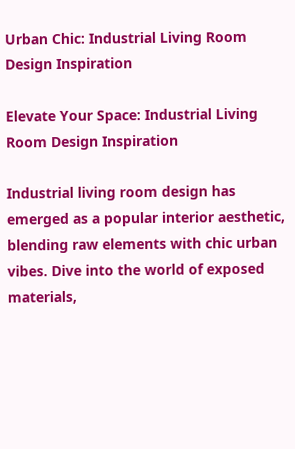Urban Chic: Industrial Living Room Design Inspiration

Elevate Your Space: Industrial Living Room Design Inspiration

Industrial living room design has emerged as a popular interior aesthetic, blending raw elements with chic urban vibes. Dive into the world of exposed materials,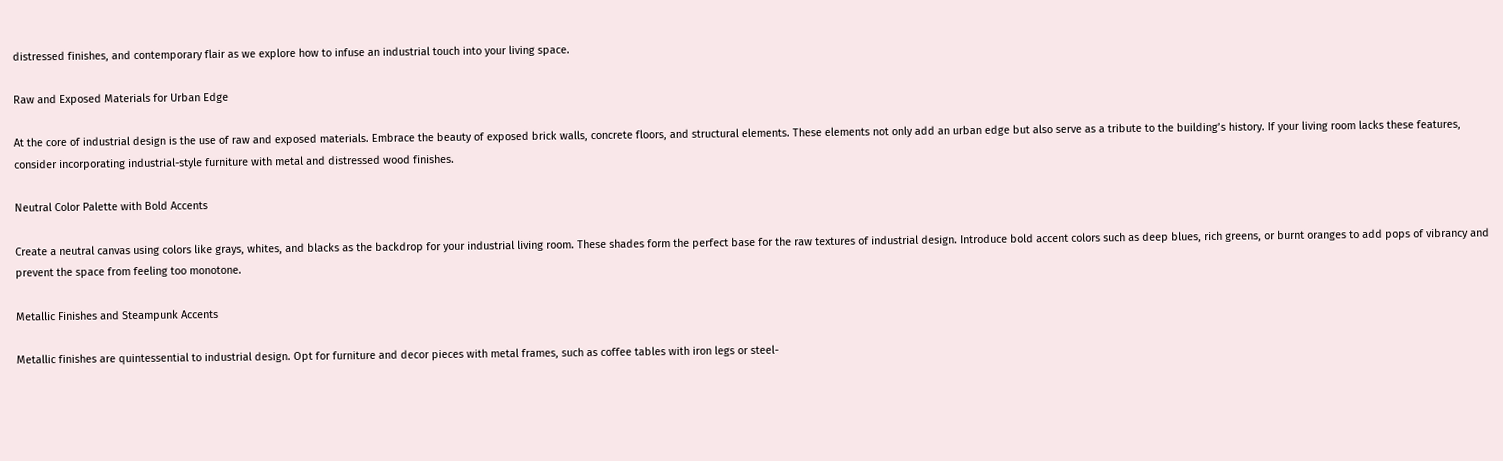distressed finishes, and contemporary flair as we explore how to infuse an industrial touch into your living space.

Raw and Exposed Materials for Urban Edge

At the core of industrial design is the use of raw and exposed materials. Embrace the beauty of exposed brick walls, concrete floors, and structural elements. These elements not only add an urban edge but also serve as a tribute to the building’s history. If your living room lacks these features, consider incorporating industrial-style furniture with metal and distressed wood finishes.

Neutral Color Palette with Bold Accents

Create a neutral canvas using colors like grays, whites, and blacks as the backdrop for your industrial living room. These shades form the perfect base for the raw textures of industrial design. Introduce bold accent colors such as deep blues, rich greens, or burnt oranges to add pops of vibrancy and prevent the space from feeling too monotone.

Metallic Finishes and Steampunk Accents

Metallic finishes are quintessential to industrial design. Opt for furniture and decor pieces with metal frames, such as coffee tables with iron legs or steel-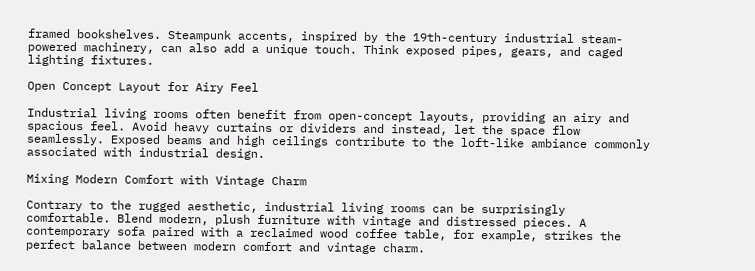framed bookshelves. Steampunk accents, inspired by the 19th-century industrial steam-powered machinery, can also add a unique touch. Think exposed pipes, gears, and caged lighting fixtures.

Open Concept Layout for Airy Feel

Industrial living rooms often benefit from open-concept layouts, providing an airy and spacious feel. Avoid heavy curtains or dividers and instead, let the space flow seamlessly. Exposed beams and high ceilings contribute to the loft-like ambiance commonly associated with industrial design.

Mixing Modern Comfort with Vintage Charm

Contrary to the rugged aesthetic, industrial living rooms can be surprisingly comfortable. Blend modern, plush furniture with vintage and distressed pieces. A contemporary sofa paired with a reclaimed wood coffee table, for example, strikes the perfect balance between modern comfort and vintage charm.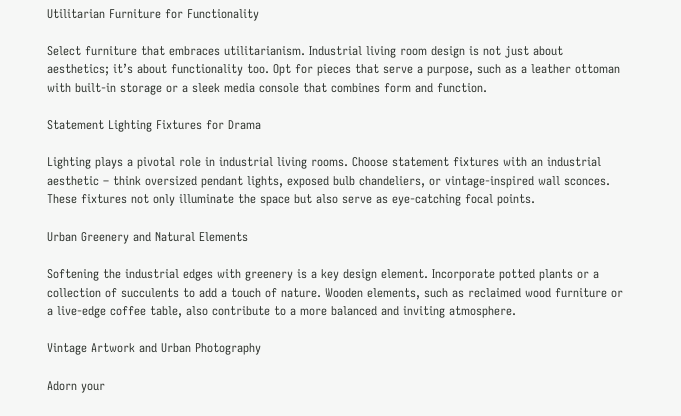Utilitarian Furniture for Functionality

Select furniture that embraces utilitarianism. Industrial living room design is not just about aesthetics; it’s about functionality too. Opt for pieces that serve a purpose, such as a leather ottoman with built-in storage or a sleek media console that combines form and function.

Statement Lighting Fixtures for Drama

Lighting plays a pivotal role in industrial living rooms. Choose statement fixtures with an industrial aesthetic – think oversized pendant lights, exposed bulb chandeliers, or vintage-inspired wall sconces. These fixtures not only illuminate the space but also serve as eye-catching focal points.

Urban Greenery and Natural Elements

Softening the industrial edges with greenery is a key design element. Incorporate potted plants or a collection of succulents to add a touch of nature. Wooden elements, such as reclaimed wood furniture or a live-edge coffee table, also contribute to a more balanced and inviting atmosphere.

Vintage Artwork and Urban Photography

Adorn your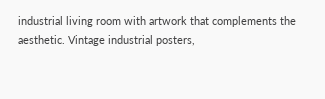industrial living room with artwork that complements the aesthetic. Vintage industrial posters,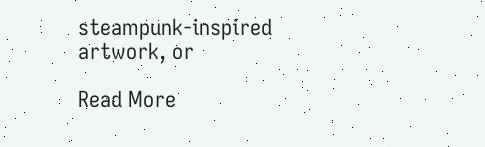steampunk-inspired artwork, or

Read More